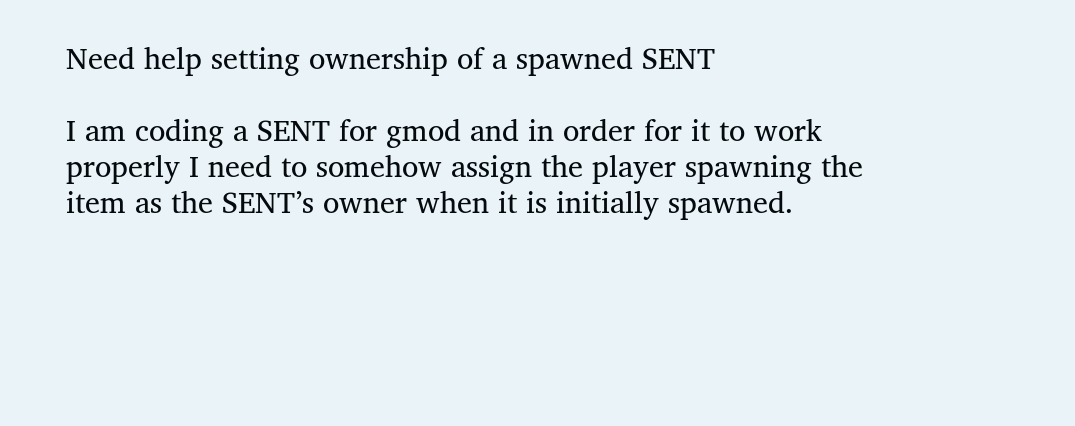Need help setting ownership of a spawned SENT

I am coding a SENT for gmod and in order for it to work properly I need to somehow assign the player spawning the item as the SENT’s owner when it is initially spawned.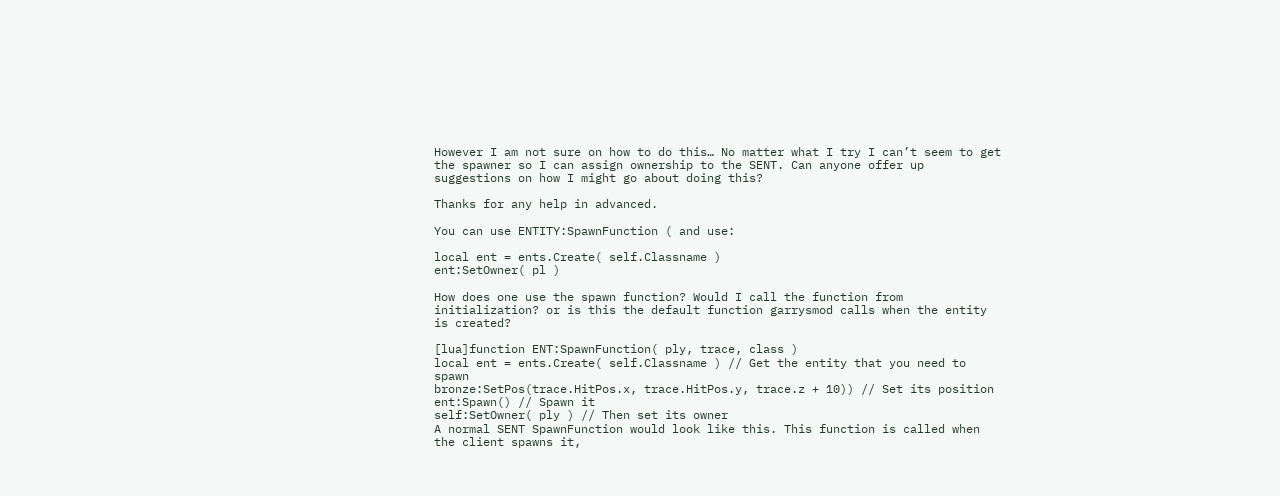However I am not sure on how to do this… No matter what I try I can’t seem to get the spawner so I can assign ownership to the SENT. Can anyone offer up suggestions on how I might go about doing this?

Thanks for any help in advanced.

You can use ENTITY:SpawnFunction ( and use:

local ent = ents.Create( self.Classname )
ent:SetOwner( pl )

How does one use the spawn function? Would I call the function from initialization? or is this the default function garrysmod calls when the entity is created?

[lua]function ENT:SpawnFunction( ply, trace, class )
local ent = ents.Create( self.Classname ) // Get the entity that you need to spawn
bronze:SetPos(trace.HitPos.x, trace.HitPos.y, trace.z + 10)) // Set its position
ent:Spawn() // Spawn it
self:SetOwner( ply ) // Then set its owner
A normal SENT SpawnFunction would look like this. This function is called when the client spawns it,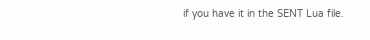if you have it in the SENT Lua file.